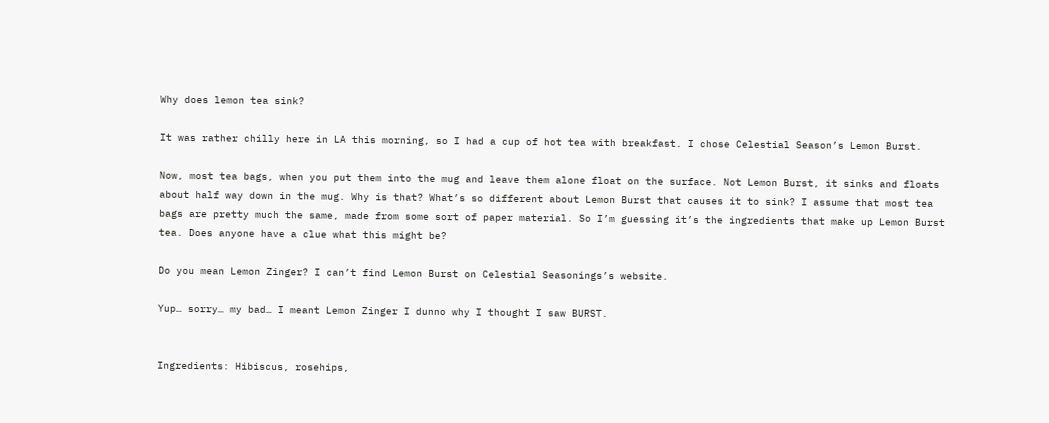Why does lemon tea sink?

It was rather chilly here in LA this morning, so I had a cup of hot tea with breakfast. I chose Celestial Season’s Lemon Burst.

Now, most tea bags, when you put them into the mug and leave them alone float on the surface. Not Lemon Burst, it sinks and floats about half way down in the mug. Why is that? What’s so different about Lemon Burst that causes it to sink? I assume that most tea bags are pretty much the same, made from some sort of paper material. So I’m guessing it’s the ingredients that make up Lemon Burst tea. Does anyone have a clue what this might be?

Do you mean Lemon Zinger? I can’t find Lemon Burst on Celestial Seasonings’s website.

Yup… sorry… my bad… I meant Lemon Zinger I dunno why I thought I saw BURST.


Ingredients: Hibiscus, rosehips,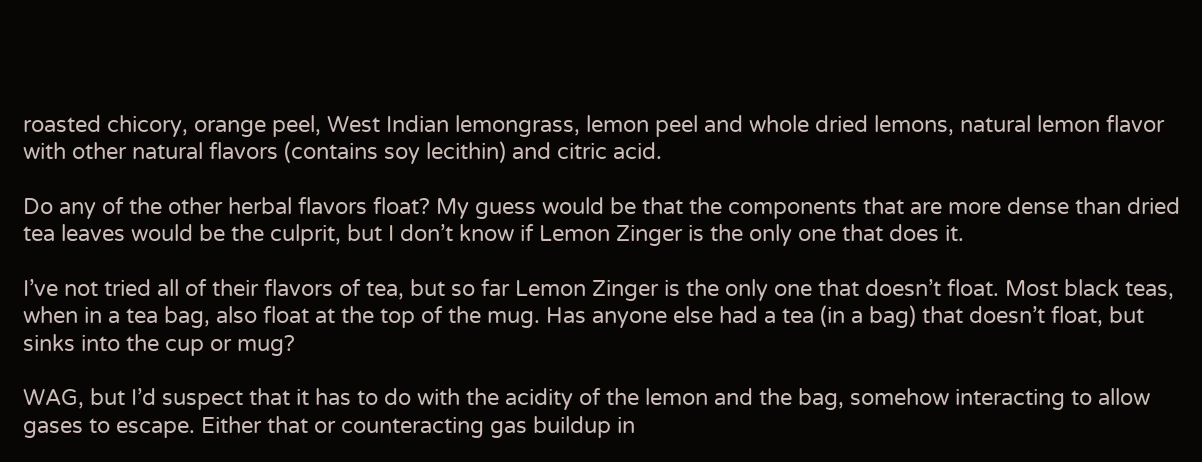roasted chicory, orange peel, West Indian lemongrass, lemon peel and whole dried lemons, natural lemon flavor with other natural flavors (contains soy lecithin) and citric acid.

Do any of the other herbal flavors float? My guess would be that the components that are more dense than dried tea leaves would be the culprit, but I don’t know if Lemon Zinger is the only one that does it.

I’ve not tried all of their flavors of tea, but so far Lemon Zinger is the only one that doesn’t float. Most black teas, when in a tea bag, also float at the top of the mug. Has anyone else had a tea (in a bag) that doesn’t float, but sinks into the cup or mug?

WAG, but I’d suspect that it has to do with the acidity of the lemon and the bag, somehow interacting to allow gases to escape. Either that or counteracting gas buildup in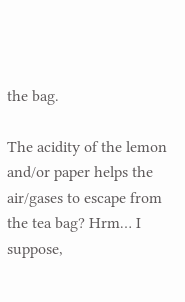the bag.

The acidity of the lemon and/or paper helps the air/gases to escape from the tea bag? Hrm… I suppose,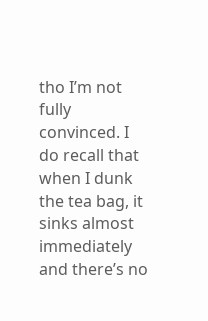tho I’m not fully convinced. I do recall that when I dunk the tea bag, it sinks almost immediately and there’s no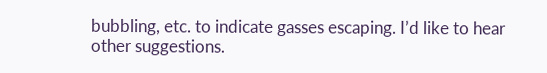bubbling, etc. to indicate gasses escaping. I’d like to hear other suggestions.